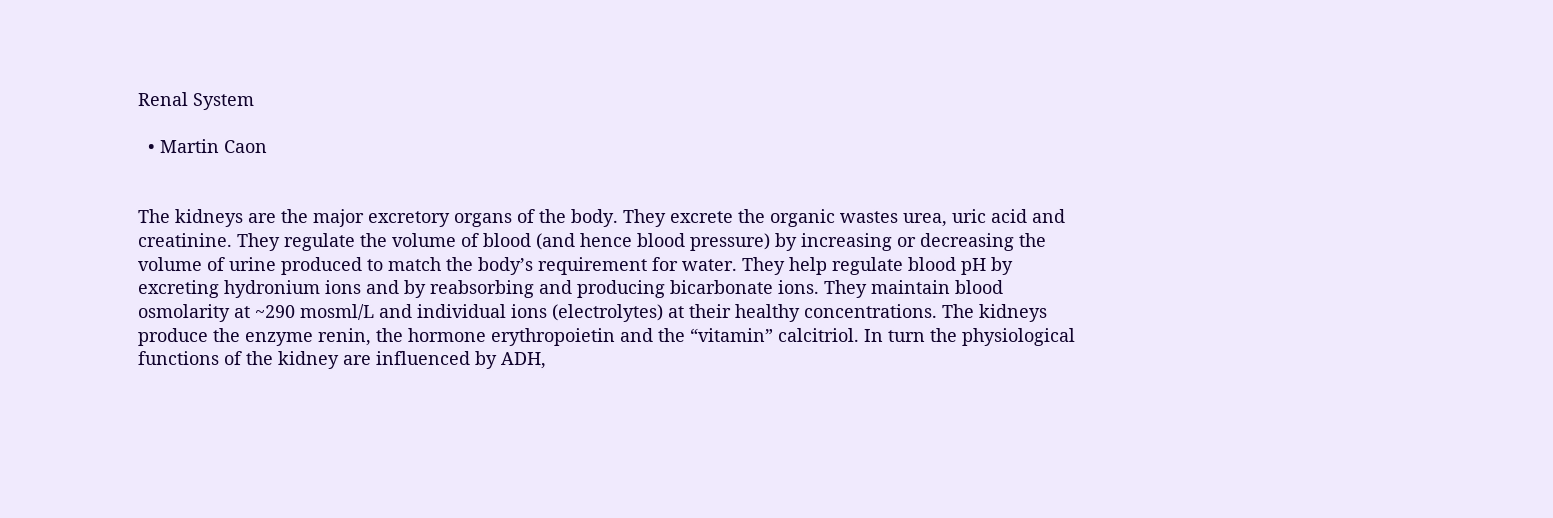Renal System

  • Martin Caon


The kidneys are the major excretory organs of the body. They excrete the organic wastes urea, uric acid and creatinine. They regulate the volume of blood (and hence blood pressure) by increasing or decreasing the volume of urine produced to match the body’s requirement for water. They help regulate blood pH by excreting hydronium ions and by reabsorbing and producing bicarbonate ions. They maintain blood osmolarity at ~290 mosml/L and individual ions (electrolytes) at their healthy concentrations. The kidneys produce the enzyme renin, the hormone erythropoietin and the “vitamin” calcitriol. In turn the physiological functions of the kidney are influenced by ADH,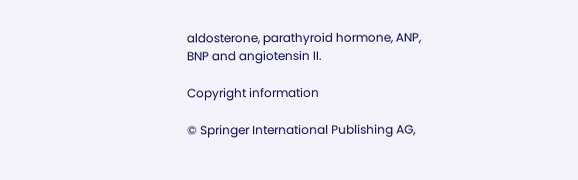aldosterone, parathyroid hormone, ANP, BNP and angiotensin II.

Copyright information

© Springer International Publishing AG,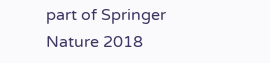part of Springer Nature 2018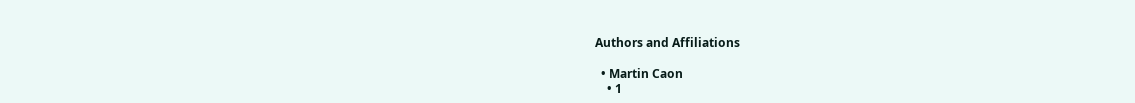Authors and Affiliations

  • Martin Caon
    • 1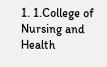1. 1.College of Nursing and Health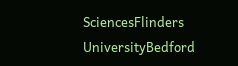SciencesFlinders UniversityBedford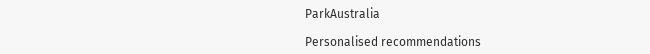ParkAustralia

Personalised recommendations